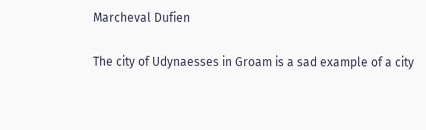Marcheval Dufien

The city of Udynaesses in Groam is a sad example of a city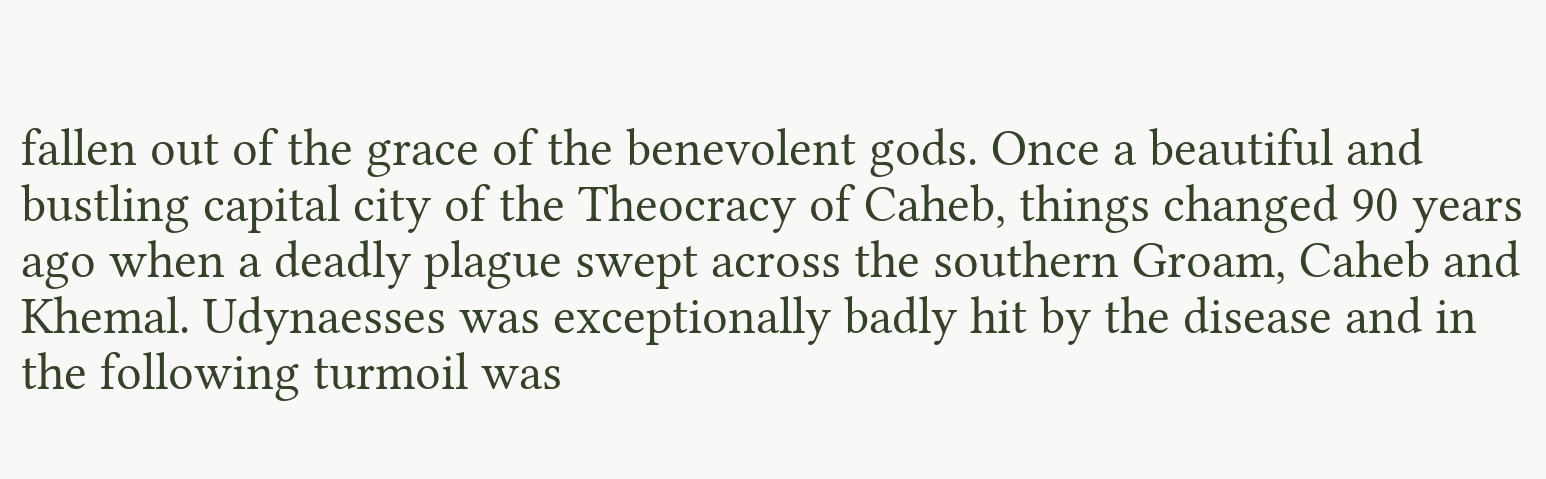fallen out of the grace of the benevolent gods. Once a beautiful and bustling capital city of the Theocracy of Caheb, things changed 90 years ago when a deadly plague swept across the southern Groam, Caheb and Khemal. Udynaesses was exceptionally badly hit by the disease and in the following turmoil was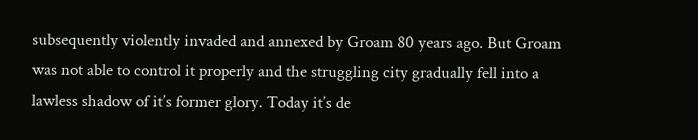subsequently violently invaded and annexed by Groam 80 years ago. But Groam was not able to control it properly and the struggling city gradually fell into a lawless shadow of it’s former glory. Today it’s de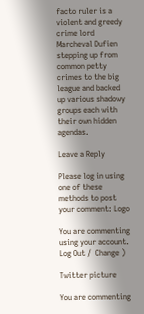facto ruler is a violent and greedy crime lord Marcheval Dufien stepping up from common petty crimes to the big league and backed up various shadowy groups each with their own hidden agendas.

Leave a Reply

Please log in using one of these methods to post your comment: Logo

You are commenting using your account. Log Out /  Change )

Twitter picture

You are commenting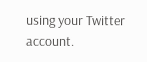using your Twitter account.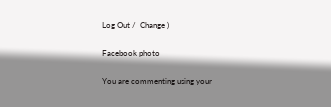Log Out /  Change )

Facebook photo

You are commenting using your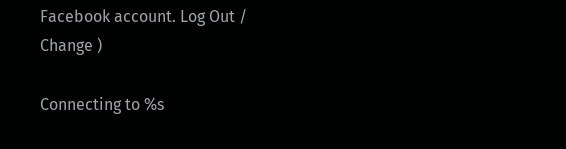Facebook account. Log Out /  Change )

Connecting to %s